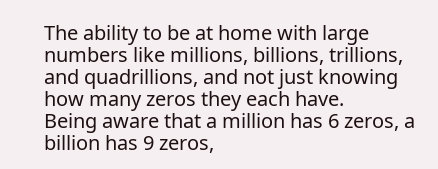The ability to be at home with large numbers like millions, billions, trillions, and quadrillions, and not just knowing how many zeros they each have.
Being aware that a million has 6 zeros, a billion has 9 zeros,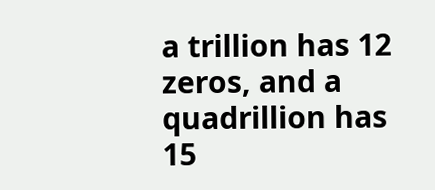a trillion has 12 zeros, and a quadrillion has 15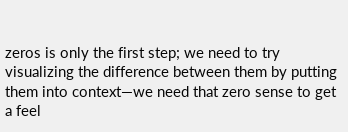zeros is only the first step; we need to try visualizing the difference between them by putting them into context—we need that zero sense to get a feel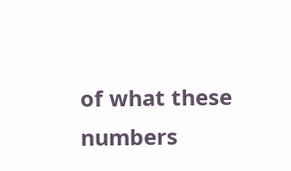of what these numbers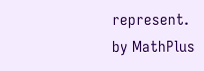represent.
by MathPlus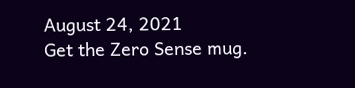August 24, 2021
Get the Zero Sense mug.